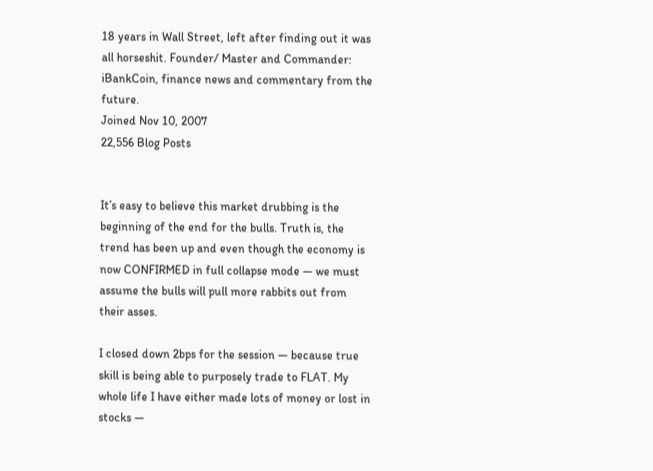18 years in Wall Street, left after finding out it was all horseshit. Founder/ Master and Commander: iBankCoin, finance news and commentary from the future.
Joined Nov 10, 2007
22,556 Blog Posts


It’s easy to believe this market drubbing is the beginning of the end for the bulls. Truth is, the trend has been up and even though the economy is now CONFIRMED in full collapse mode — we must assume the bulls will pull more rabbits out from their asses.

I closed down 2bps for the session — because true skill is being able to purposely trade to FLAT. My whole life I have either made lots of money or lost in stocks —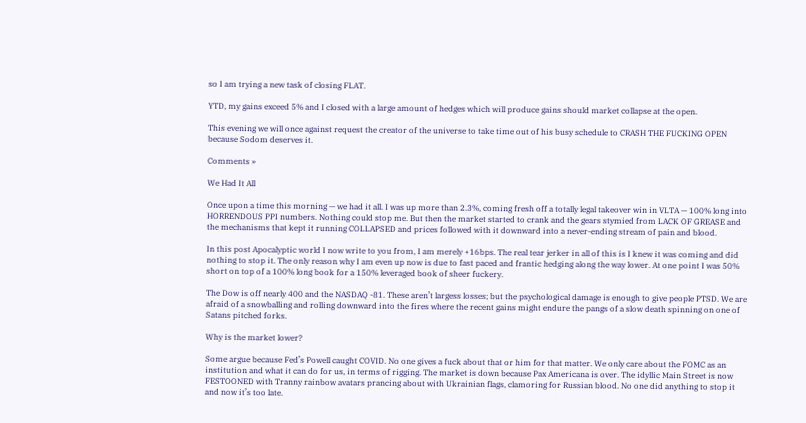so I am trying a new task of closing FLAT.

YTD, my gains exceed 5% and I closed with a large amount of hedges which will produce gains should market collapse at the open.

This evening we will once against request the creator of the universe to take time out of his busy schedule to CRASH THE FUCKING OPEN because Sodom deserves it.

Comments »

We Had It All

Once upon a time this morning — we had it all. I was up more than 2.3%, coming fresh off a totally legal takeover win in VLTA — 100% long into HORRENDOUS PPI numbers. Nothing could stop me. But then the market started to crank and the gears stymied from LACK OF GREASE and the mechanisms that kept it running COLLAPSED and prices followed with it downward into a never-ending stream of pain and blood.

In this post Apocalyptic world I now write to you from, I am merely +16bps. The real tear jerker in all of this is I knew it was coming and did nothing to stop it. The only reason why I am even up now is due to fast paced and frantic hedging along the way lower. At one point I was 50% short on top of a 100% long book for a 150% leveraged book of sheer fuckery.

The Dow is off nearly 400 and the NASDAQ -81. These aren’t largess losses; but the psychological damage is enough to give people PTSD. We are afraid of a snowballing and rolling downward into the fires where the recent gains might endure the pangs of a slow death spinning on one of Satans pitched forks.

Why is the market lower?

Some argue because Fed’s Powell caught COVID. No one gives a fuck about that or him for that matter. We only care about the FOMC as an institution and what it can do for us, in terms of rigging. The market is down because Pax Americana is over. The idyllic Main Street is now FESTOONED with Tranny rainbow avatars prancing about with Ukrainian flags, clamoring for Russian blood. No one did anything to stop it and now it’s too late.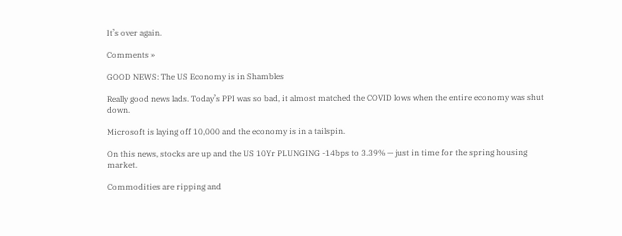It’s over again.

Comments »

GOOD NEWS: The US Economy is in Shambles

Really good news lads. Today’s PPI was so bad, it almost matched the COVID lows when the entire economy was shut down.

Microsoft is laying off 10,000 and the economy is in a tailspin.

On this news, stocks are up and the US 10Yr PLUNGING -14bps to 3.39% — just in time for the spring housing market.

Commodities are ripping and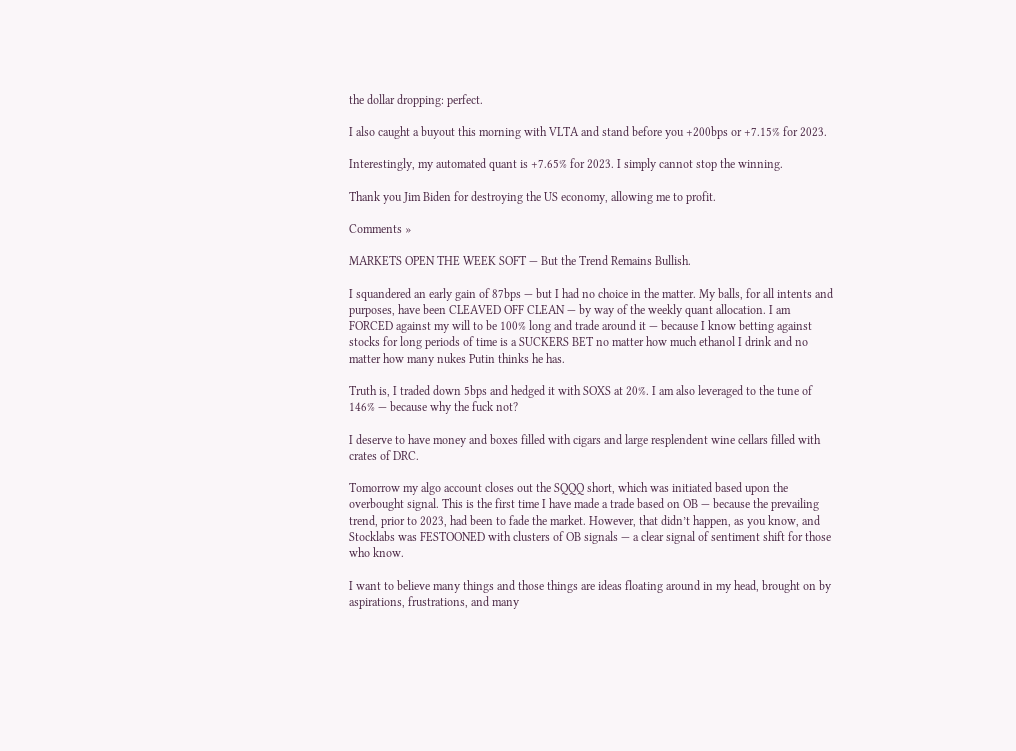the dollar dropping: perfect.

I also caught a buyout this morning with VLTA and stand before you +200bps or +7.15% for 2023.

Interestingly, my automated quant is +7.65% for 2023. I simply cannot stop the winning.

Thank you Jim Biden for destroying the US economy, allowing me to profit.

Comments »

MARKETS OPEN THE WEEK SOFT — But the Trend Remains Bullish.

I squandered an early gain of 87bps — but I had no choice in the matter. My balls, for all intents and purposes, have been CLEAVED OFF CLEAN — by way of the weekly quant allocation. I am FORCED against my will to be 100% long and trade around it — because I know betting against stocks for long periods of time is a SUCKERS BET no matter how much ethanol I drink and no matter how many nukes Putin thinks he has.

Truth is, I traded down 5bps and hedged it with SOXS at 20%. I am also leveraged to the tune of 146% — because why the fuck not?

I deserve to have money and boxes filled with cigars and large resplendent wine cellars filled with crates of DRC.

Tomorrow my algo account closes out the SQQQ short, which was initiated based upon the overbought signal. This is the first time I have made a trade based on OB — because the prevailing trend, prior to 2023, had been to fade the market. However, that didn’t happen, as you know, and Stocklabs was FESTOONED with clusters of OB signals — a clear signal of sentiment shift for those who know.

I want to believe many things and those things are ideas floating around in my head, brought on by aspirations, frustrations, and many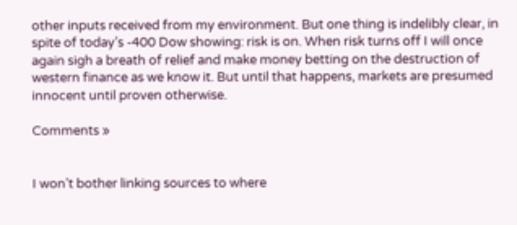other inputs received from my environment. But one thing is indelibly clear, in spite of today’s -400 Dow showing: risk is on. When risk turns off I will once again sigh a breath of relief and make money betting on the destruction of western finance as we know it. But until that happens, markets are presumed innocent until proven otherwise.

Comments »


I won’t bother linking sources to where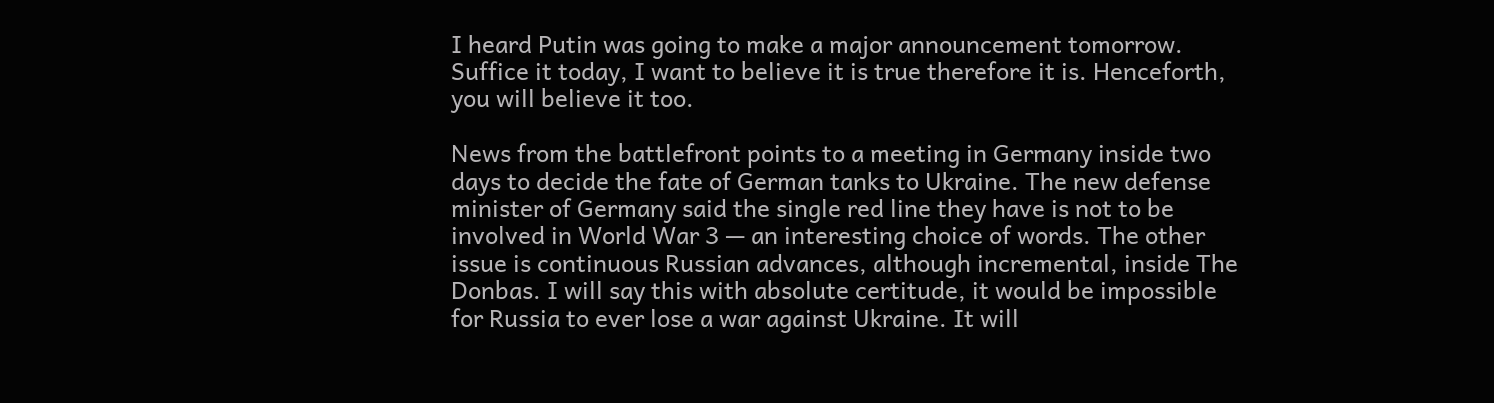I heard Putin was going to make a major announcement tomorrow. Suffice it today, I want to believe it is true therefore it is. Henceforth, you will believe it too.

News from the battlefront points to a meeting in Germany inside two days to decide the fate of German tanks to Ukraine. The new defense minister of Germany said the single red line they have is not to be involved in World War 3 — an interesting choice of words. The other issue is continuous Russian advances, although incremental, inside The Donbas. I will say this with absolute certitude, it would be impossible for Russia to ever lose a war against Ukraine. It will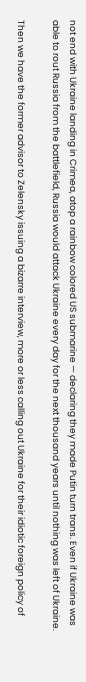not end with Ukraine landing in Crimea, atop a rainbow colored US submarine — declaring they made Putin turn trans. Even if Ukraine was able to rout Russia from the battlefield, Russia would attack Ukraine every day for the next thousand years until nothing was left of Ukraine.

Then we have the former advisor to Zelensky issuing a bizarre interview, more or less calling out Ukraine for their idiotic foreign policy of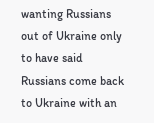wanting Russians out of Ukraine only to have said Russians come back to Ukraine with an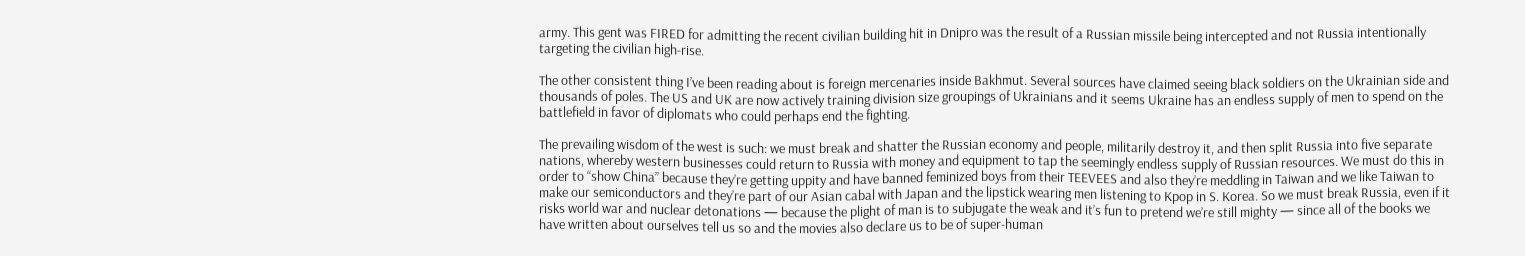army. This gent was FIRED for admitting the recent civilian building hit in Dnipro was the result of a Russian missile being intercepted and not Russia intentionally targeting the civilian high-rise.

The other consistent thing I’ve been reading about is foreign mercenaries inside Bakhmut. Several sources have claimed seeing black soldiers on the Ukrainian side and thousands of poles. The US and UK are now actively training division size groupings of Ukrainians and it seems Ukraine has an endless supply of men to spend on the battlefield in favor of diplomats who could perhaps end the fighting.

The prevailing wisdom of the west is such: we must break and shatter the Russian economy and people, militarily destroy it, and then split Russia into five separate nations, whereby western businesses could return to Russia with money and equipment to tap the seemingly endless supply of Russian resources. We must do this in order to “show China” because they’re getting uppity and have banned feminized boys from their TEEVEES and also they’re meddling in Taiwan and we like Taiwan to make our semiconductors and they’re part of our Asian cabal with Japan and the lipstick wearing men listening to Kpop in S. Korea. So we must break Russia, even if it risks world war and nuclear detonations — because the plight of man is to subjugate the weak and it’s fun to pretend we’re still mighty — since all of the books we have written about ourselves tell us so and the movies also declare us to be of super-human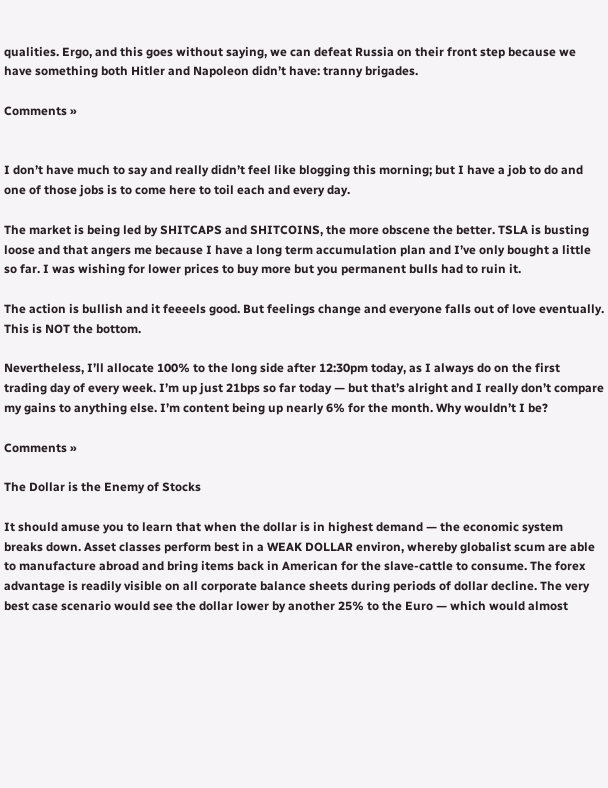qualities. Ergo, and this goes without saying, we can defeat Russia on their front step because we have something both Hitler and Napoleon didn’t have: tranny brigades.

Comments »


I don’t have much to say and really didn’t feel like blogging this morning; but I have a job to do and one of those jobs is to come here to toil each and every day.

The market is being led by SHITCAPS and SHITCOINS, the more obscene the better. TSLA is busting loose and that angers me because I have a long term accumulation plan and I’ve only bought a little so far. I was wishing for lower prices to buy more but you permanent bulls had to ruin it.

The action is bullish and it feeeels good. But feelings change and everyone falls out of love eventually. This is NOT the bottom.

Nevertheless, I’ll allocate 100% to the long side after 12:30pm today, as I always do on the first trading day of every week. I’m up just 21bps so far today — but that’s alright and I really don’t compare my gains to anything else. I’m content being up nearly 6% for the month. Why wouldn’t I be?

Comments »

The Dollar is the Enemy of Stocks

It should amuse you to learn that when the dollar is in highest demand — the economic system breaks down. Asset classes perform best in a WEAK DOLLAR environ, whereby globalist scum are able to manufacture abroad and bring items back in American for the slave-cattle to consume. The forex advantage is readily visible on all corporate balance sheets during periods of dollar decline. The very best case scenario would see the dollar lower by another 25% to the Euro — which would almost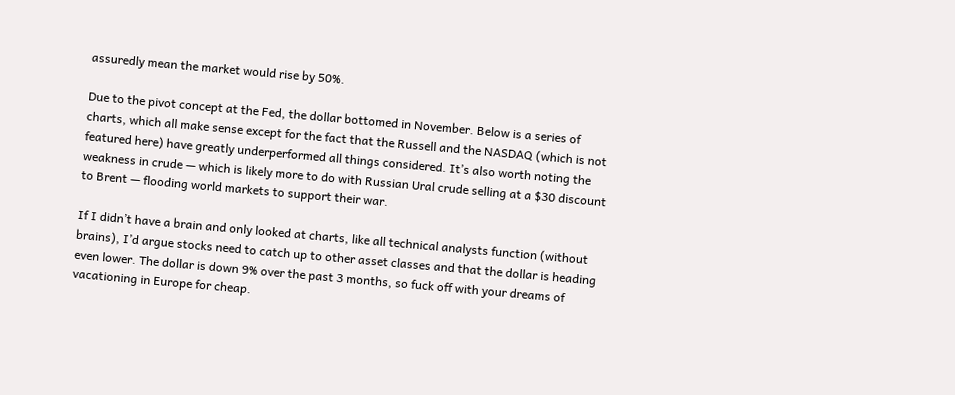assuredly mean the market would rise by 50%.

Due to the pivot concept at the Fed, the dollar bottomed in November. Below is a series of charts, which all make sense except for the fact that the Russell and the NASDAQ (which is not featured here) have greatly underperformed all things considered. It’s also worth noting the weakness in crude — which is likely more to do with Russian Ural crude selling at a $30 discount to Brent — flooding world markets to support their war.

If I didn’t have a brain and only looked at charts, like all technical analysts function (without brains), I’d argue stocks need to catch up to other asset classes and that the dollar is heading even lower. The dollar is down 9% over the past 3 months, so fuck off with your dreams of vacationing in Europe for cheap.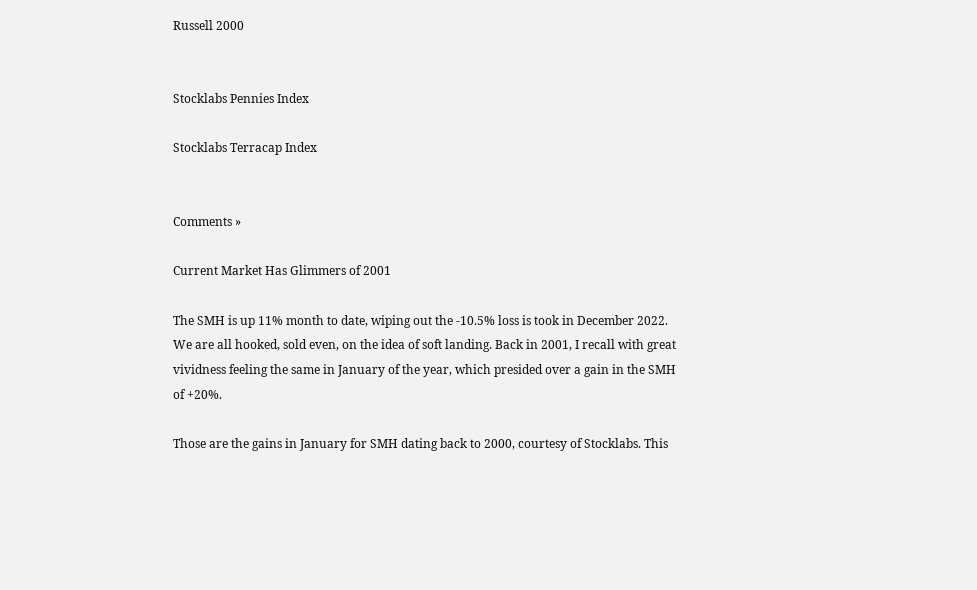Russell 2000


Stocklabs Pennies Index

Stocklabs Terracap Index


Comments »

Current Market Has Glimmers of 2001

The SMH is up 11% month to date, wiping out the -10.5% loss is took in December 2022. We are all hooked, sold even, on the idea of soft landing. Back in 2001, I recall with great vividness feeling the same in January of the year, which presided over a gain in the SMH of +20%.

Those are the gains in January for SMH dating back to 2000, courtesy of Stocklabs. This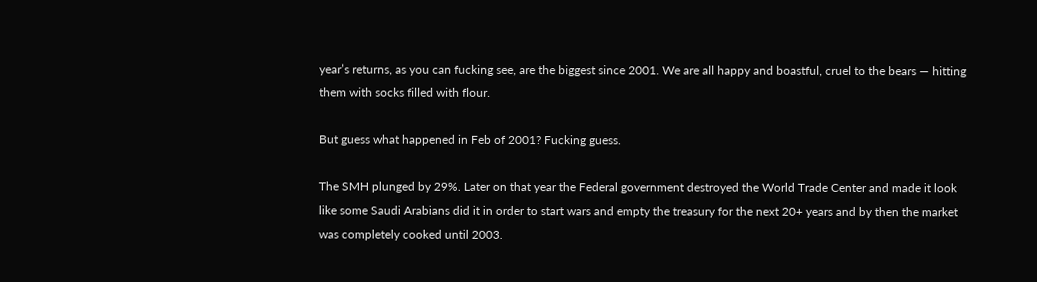year’s returns, as you can fucking see, are the biggest since 2001. We are all happy and boastful, cruel to the bears — hitting them with socks filled with flour.

But guess what happened in Feb of 2001? Fucking guess.

The SMH plunged by 29%. Later on that year the Federal government destroyed the World Trade Center and made it look like some Saudi Arabians did it in order to start wars and empty the treasury for the next 20+ years and by then the market was completely cooked until 2003.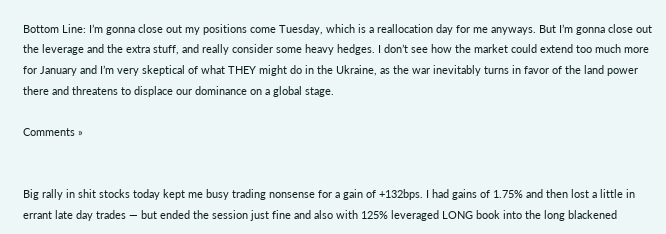Bottom Line: I’m gonna close out my positions come Tuesday, which is a reallocation day for me anyways. But I’m gonna close out the leverage and the extra stuff, and really consider some heavy hedges. I don’t see how the market could extend too much more for January and I’m very skeptical of what THEY might do in the Ukraine, as the war inevitably turns in favor of the land power there and threatens to displace our dominance on a global stage.

Comments »


Big rally in shit stocks today kept me busy trading nonsense for a gain of +132bps. I had gains of 1.75% and then lost a little in errant late day trades — but ended the session just fine and also with 125% leveraged LONG book into the long blackened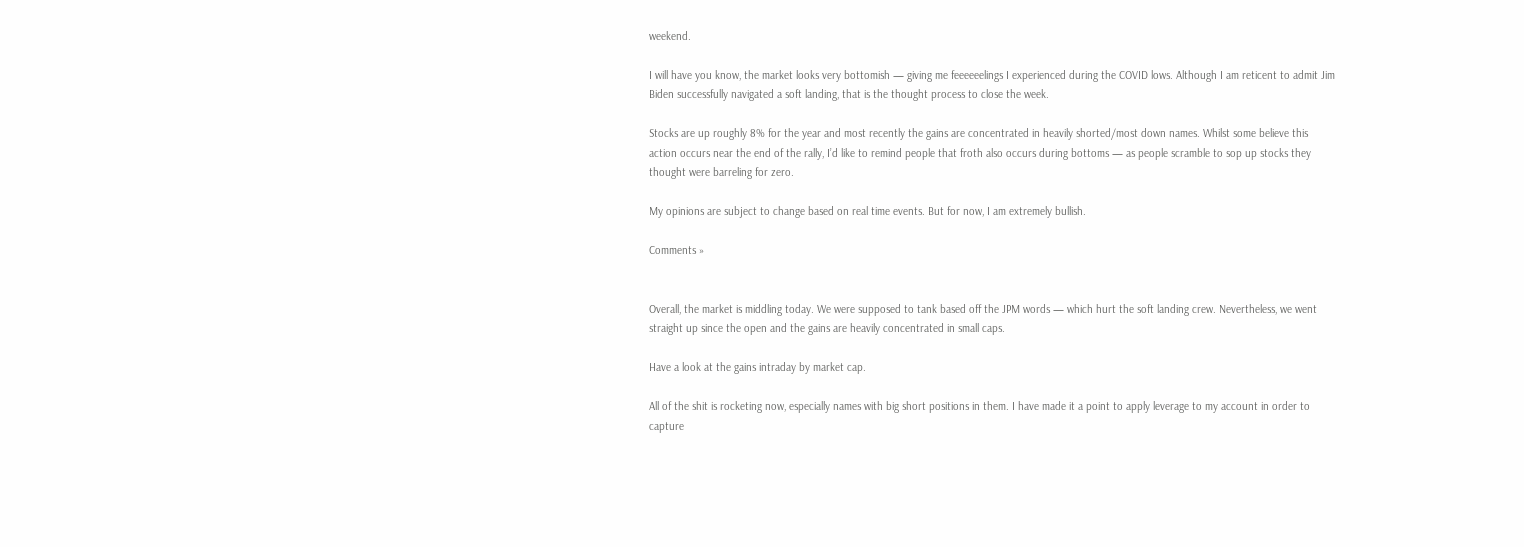weekend.

I will have you know, the market looks very bottomish — giving me feeeeeelings I experienced during the COVID lows. Although I am reticent to admit Jim Biden successfully navigated a soft landing, that is the thought process to close the week.

Stocks are up roughly 8% for the year and most recently the gains are concentrated in heavily shorted/most down names. Whilst some believe this action occurs near the end of the rally, I’d like to remind people that froth also occurs during bottoms — as people scramble to sop up stocks they thought were barreling for zero.

My opinions are subject to change based on real time events. But for now, I am extremely bullish.

Comments »


Overall, the market is middling today. We were supposed to tank based off the JPM words — which hurt the soft landing crew. Nevertheless, we went straight up since the open and the gains are heavily concentrated in small caps.

Have a look at the gains intraday by market cap.

All of the shit is rocketing now, especially names with big short positions in them. I have made it a point to apply leverage to my account in order to capture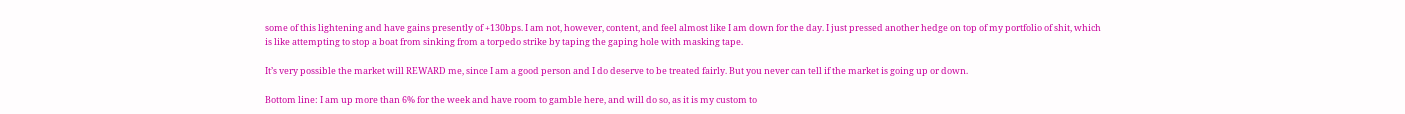some of this lightening and have gains presently of +130bps. I am not, however, content, and feel almost like I am down for the day. I just pressed another hedge on top of my portfolio of shit, which is like attempting to stop a boat from sinking from a torpedo strike by taping the gaping hole with masking tape.

It’s very possible the market will REWARD me, since I am a good person and I do deserve to be treated fairly. But you never can tell if the market is going up or down.

Bottom line: I am up more than 6% for the week and have room to gamble here, and will do so, as it is my custom to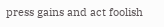press gains and act foolish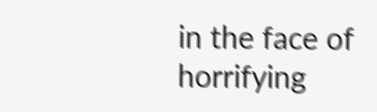in the face of horrifying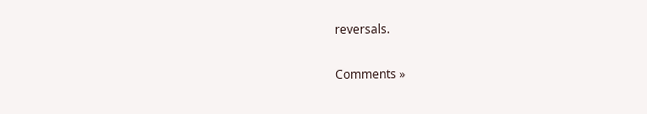reversals.

Comments »